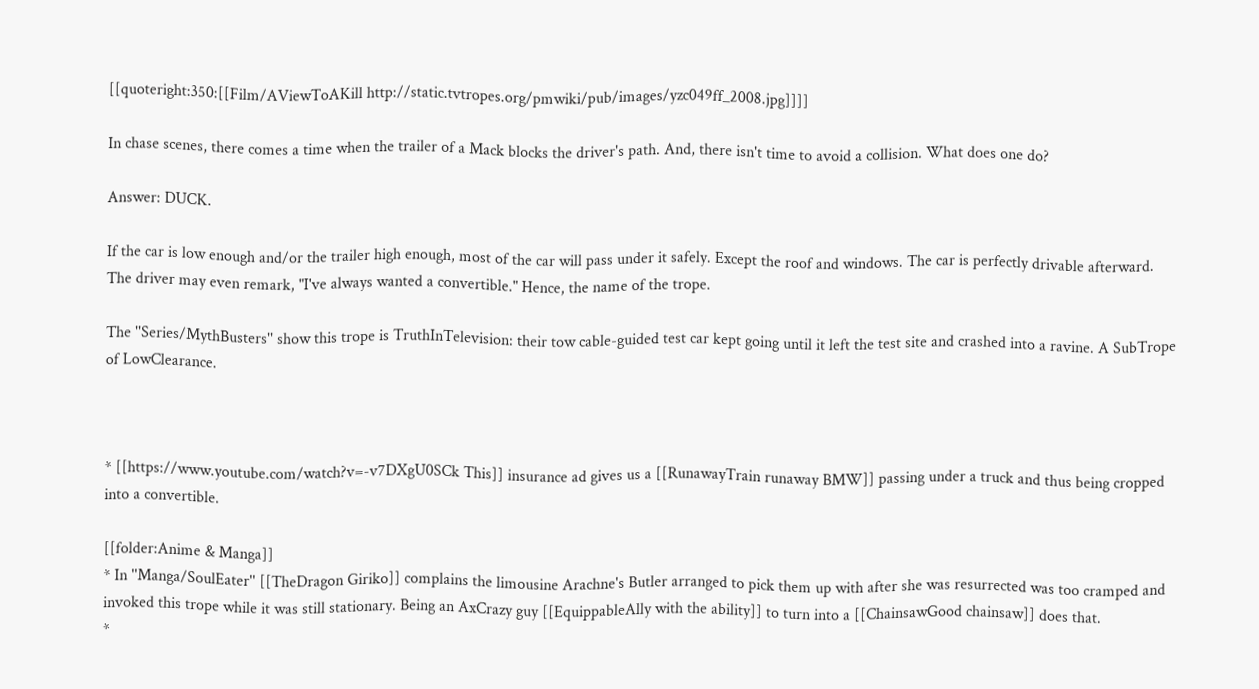[[quoteright:350:[[Film/AViewToAKill http://static.tvtropes.org/pmwiki/pub/images/yzc049ff_2008.jpg]]]]

In chase scenes, there comes a time when the trailer of a Mack blocks the driver's path. And, there isn't time to avoid a collision. What does one do?

Answer: DUCK.

If the car is low enough and/or the trailer high enough, most of the car will pass under it safely. Except the roof and windows. The car is perfectly drivable afterward. The driver may even remark, "I've always wanted a convertible." Hence, the name of the trope.

The ''Series/MythBusters'' show this trope is TruthInTelevision: their tow cable-guided test car kept going until it left the test site and crashed into a ravine. A SubTrope of LowClearance.



* [[https://www.youtube.com/watch?v=-v7DXgU0SCk This]] insurance ad gives us a [[RunawayTrain runaway BMW]] passing under a truck and thus being cropped into a convertible.

[[folder:Anime & Manga]]
* In ''Manga/SoulEater'' [[TheDragon Giriko]] complains the limousine Arachne's Butler arranged to pick them up with after she was resurrected was too cramped and invoked this trope while it was still stationary. Being an AxCrazy guy [[EquippableAlly with the ability]] to turn into a [[ChainsawGood chainsaw]] does that.
*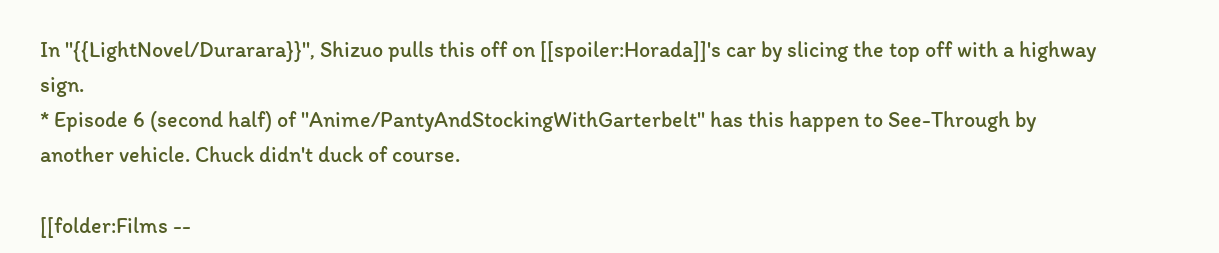In ''{{LightNovel/Durarara}}'', Shizuo pulls this off on [[spoiler:Horada]]'s car by slicing the top off with a highway sign.
* Episode 6 (second half) of ''Anime/PantyAndStockingWithGarterbelt'' has this happen to See-Through by another vehicle. Chuck didn't duck of course.

[[folder:Films --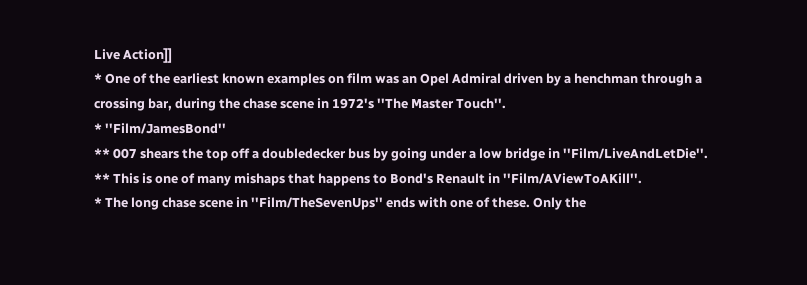Live Action]]
* One of the earliest known examples on film was an Opel Admiral driven by a henchman through a crossing bar, during the chase scene in 1972's ''The Master Touch''.
* ''Film/JamesBond''
** 007 shears the top off a doubledecker bus by going under a low bridge in ''Film/LiveAndLetDie''.
** This is one of many mishaps that happens to Bond's Renault in ''Film/AViewToAKill''.
* The long chase scene in ''Film/TheSevenUps'' ends with one of these. Only the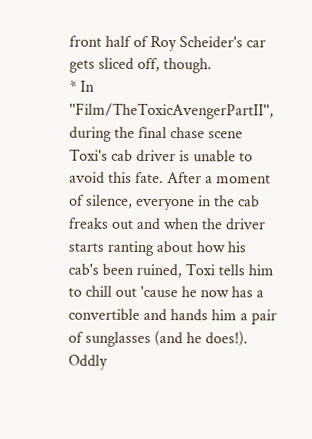front half of Roy Scheider's car gets sliced off, though.
* In ''Film/TheToxicAvengerPartII'', during the final chase scene Toxi's cab driver is unable to avoid this fate. After a moment of silence, everyone in the cab freaks out and when the driver starts ranting about how his cab's been ruined, Toxi tells him to chill out 'cause he now has a convertible and hands him a pair of sunglasses (and he does!). Oddly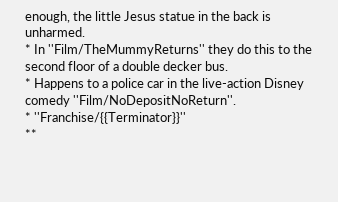enough, the little Jesus statue in the back is unharmed.
* In ''Film/TheMummyReturns'' they do this to the second floor of a double decker bus.
* Happens to a police car in the live-action Disney comedy ''Film/NoDepositNoReturn''.
* ''Franchise/{{Terminator}}''
**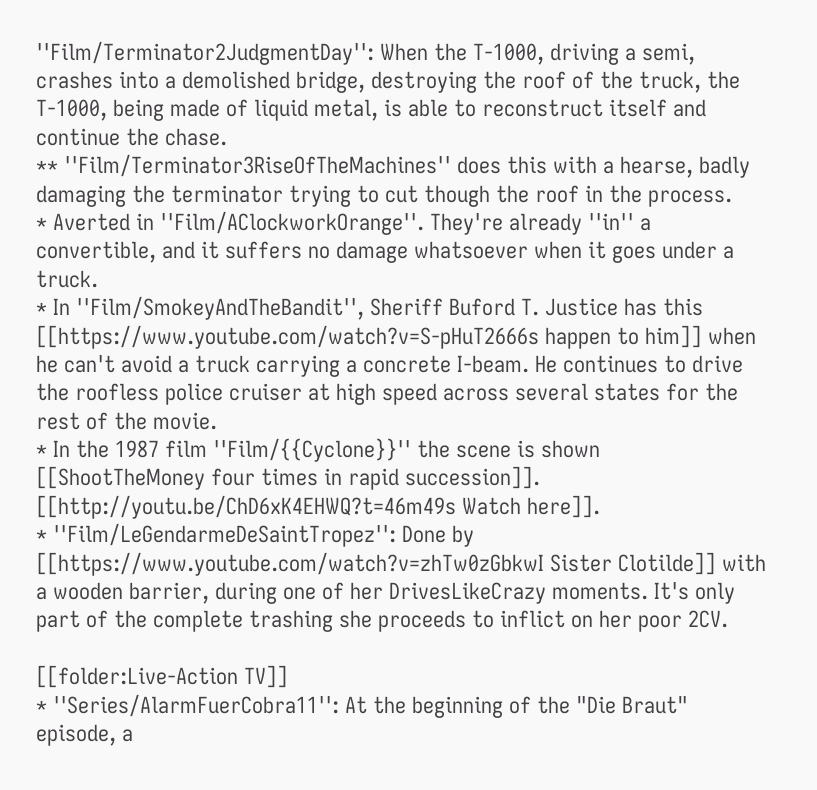''Film/Terminator2JudgmentDay'': When the T-1000, driving a semi, crashes into a demolished bridge, destroying the roof of the truck, the T-1000, being made of liquid metal, is able to reconstruct itself and continue the chase.
** ''Film/Terminator3RiseOfTheMachines'' does this with a hearse, badly damaging the terminator trying to cut though the roof in the process.
* Averted in ''Film/AClockworkOrange''. They're already ''in'' a convertible, and it suffers no damage whatsoever when it goes under a truck.
* In ''Film/SmokeyAndTheBandit'', Sheriff Buford T. Justice has this [[https://www.youtube.com/watch?v=S-pHuT2666s happen to him]] when he can't avoid a truck carrying a concrete I-beam. He continues to drive the roofless police cruiser at high speed across several states for the rest of the movie.
* In the 1987 film ''Film/{{Cyclone}}'' the scene is shown [[ShootTheMoney four times in rapid succession]]. [[http://youtu.be/ChD6xK4EHWQ?t=46m49s Watch here]].
* ''Film/LeGendarmeDeSaintTropez'': Done by [[https://www.youtube.com/watch?v=zhTw0zGbkwI Sister Clotilde]] with a wooden barrier, during one of her DrivesLikeCrazy moments. It's only part of the complete trashing she proceeds to inflict on her poor 2CV.

[[folder:Live-Action TV]]
* ''Series/AlarmFuerCobra11'': At the beginning of the "Die Braut" episode, a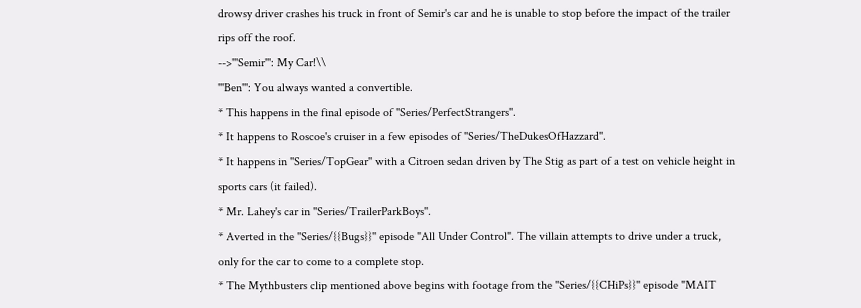drowsy driver crashes his truck in front of Semir's car and he is unable to stop before the impact of the trailer rips off the roof.
-->'''Semir''': My Car!\\
'''Ben''': You always wanted a convertible.
* This happens in the final episode of ''Series/PerfectStrangers''.
* It happens to Roscoe's cruiser in a few episodes of ''Series/TheDukesOfHazzard''.
* It happens in ''Series/TopGear'' with a Citroen sedan driven by The Stig as part of a test on vehicle height in sports cars (it failed).
* Mr. Lahey's car in ''Series/TrailerParkBoys''.
* Averted in the ''Series/{{Bugs}}'' episode "All Under Control". The villain attempts to drive under a truck, only for the car to come to a complete stop.
* The Mythbusters clip mentioned above begins with footage from the ''Series/{{CHiPs}}'' episode "MAIT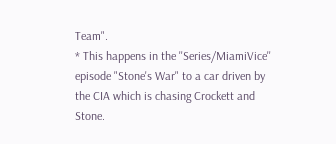Team".
* This happens in the ''Series/MiamiVice'' episode "Stone's War" to a car driven by the CIA which is chasing Crockett and Stone.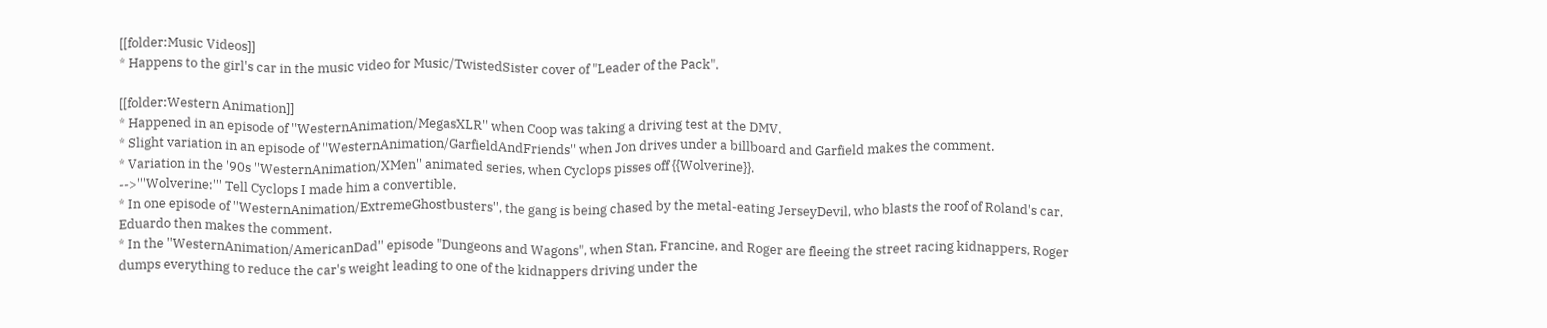[[folder:Music Videos]]
* Happens to the girl's car in the music video for Music/TwistedSister cover of "Leader of the Pack".

[[folder:Western Animation]]
* Happened in an episode of ''WesternAnimation/MegasXLR'' when Coop was taking a driving test at the DMV.
* Slight variation in an episode of ''WesternAnimation/GarfieldAndFriends'' when Jon drives under a billboard and Garfield makes the comment.
* Variation in the '90s ''WesternAnimation/XMen'' animated series, when Cyclops pisses off {{Wolverine}}.
-->'''Wolverine:''' Tell Cyclops I made him a convertible.
* In one episode of ''WesternAnimation/ExtremeGhostbusters'', the gang is being chased by the metal-eating JerseyDevil, who blasts the roof of Roland's car. Eduardo then makes the comment.
* In the ''WesternAnimation/AmericanDad'' episode "Dungeons and Wagons", when Stan, Francine, and Roger are fleeing the street racing kidnappers, Roger dumps everything to reduce the car's weight leading to one of the kidnappers driving under the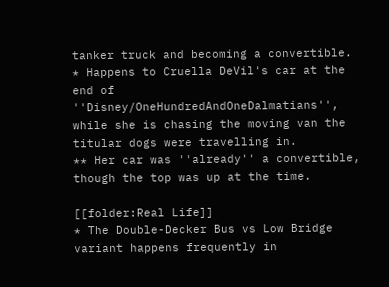tanker truck and becoming a convertible.
* Happens to Cruella DeVil's car at the end of ''Disney/OneHundredAndOneDalmatians'', while she is chasing the moving van the titular dogs were travelling in.
** Her car was ''already'' a convertible, though the top was up at the time.

[[folder:Real Life]]
* The Double-Decker Bus vs Low Bridge variant happens frequently in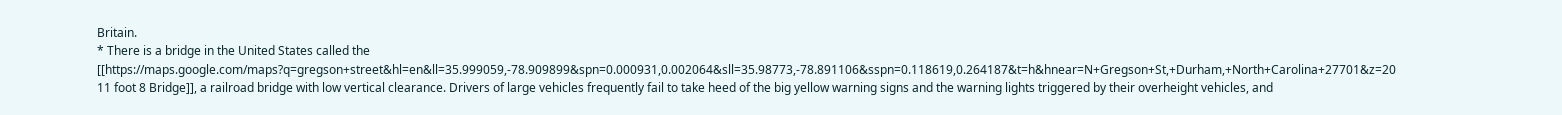Britain.
* There is a bridge in the United States called the [[https://maps.google.com/maps?q=gregson+street&hl=en&ll=35.999059,-78.909899&spn=0.000931,0.002064&sll=35.98773,-78.891106&sspn=0.118619,0.264187&t=h&hnear=N+Gregson+St,+Durham,+North+Carolina+27701&z=20 11 foot 8 Bridge]], a railroad bridge with low vertical clearance. Drivers of large vehicles frequently fail to take heed of the big yellow warning signs and the warning lights triggered by their overheight vehicles, and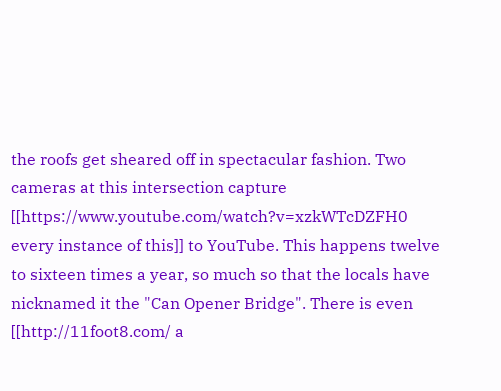the roofs get sheared off in spectacular fashion. Two cameras at this intersection capture [[https://www.youtube.com/watch?v=xzkWTcDZFH0 every instance of this]] to YouTube. This happens twelve to sixteen times a year, so much so that the locals have nicknamed it the "Can Opener Bridge". There is even [[http://11foot8.com/ a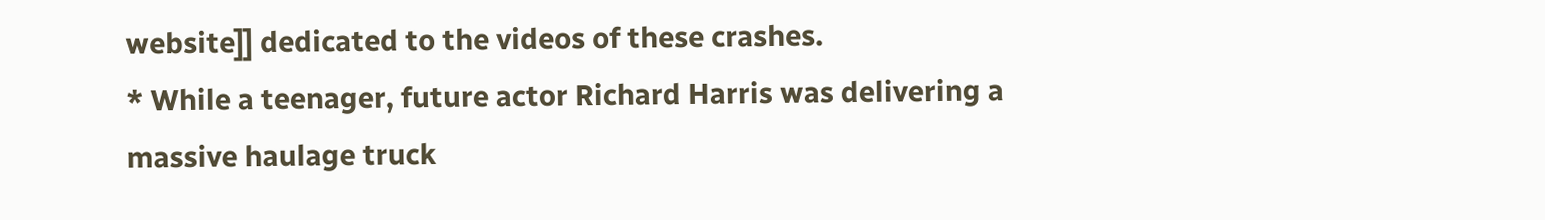website]] dedicated to the videos of these crashes.
* While a teenager, future actor Richard Harris was delivering a massive haulage truck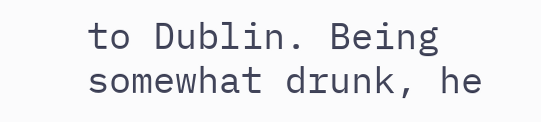to Dublin. Being somewhat drunk, he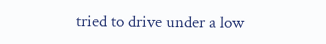tried to drive under a low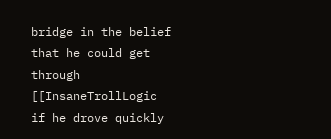bridge in the belief that he could get through [[InsaneTrollLogic if he drove quickly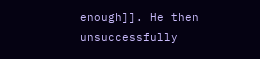enough]]. He then unsuccessfully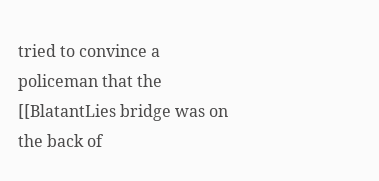tried to convince a policeman that the [[BlatantLies bridge was on the back of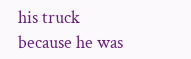his truck because he was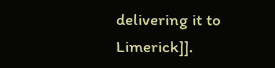delivering it to Limerick]].